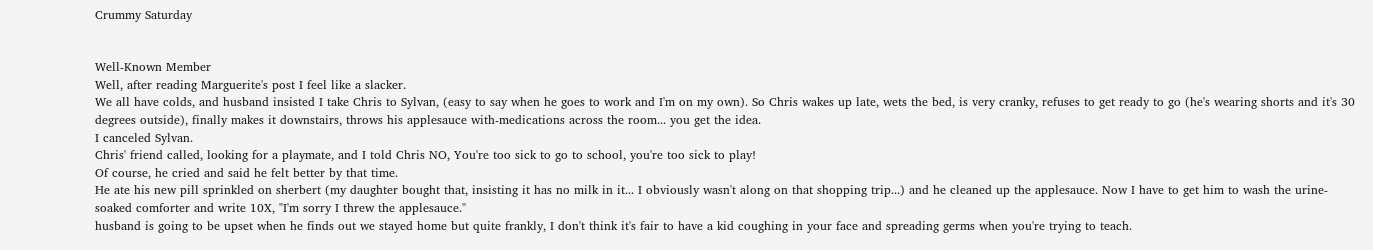Crummy Saturday


Well-Known Member
Well, after reading Marguerite's post I feel like a slacker.
We all have colds, and husband insisted I take Chris to Sylvan, (easy to say when he goes to work and I'm on my own). So Chris wakes up late, wets the bed, is very cranky, refuses to get ready to go (he's wearing shorts and it's 30 degrees outside), finally makes it downstairs, throws his applesauce with-medications across the room... you get the idea.
I canceled Sylvan.
Chris' friend called, looking for a playmate, and I told Chris NO, You're too sick to go to school, you're too sick to play!
Of course, he cried and said he felt better by that time.
He ate his new pill sprinkled on sherbert (my daughter bought that, insisting it has no milk in it... I obviously wasn't along on that shopping trip...) and he cleaned up the applesauce. Now I have to get him to wash the urine-soaked comforter and write 10X, "I'm sorry I threw the applesauce."
husband is going to be upset when he finds out we stayed home but quite frankly, I don't think it's fair to have a kid coughing in your face and spreading germs when you're trying to teach.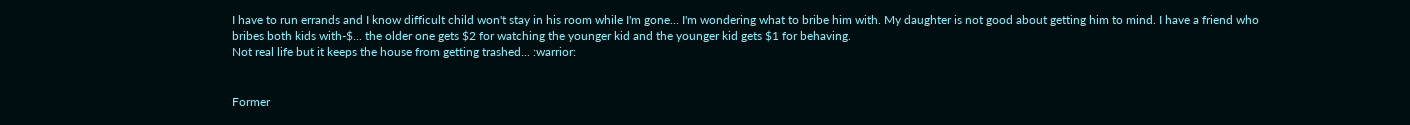I have to run errands and I know difficult child won't stay in his room while I'm gone... I'm wondering what to bribe him with. My daughter is not good about getting him to mind. I have a friend who bribes both kids with-$... the older one gets $2 for watching the younger kid and the younger kid gets $1 for behaving.
Not real life but it keeps the house from getting trashed... :warrior:


Former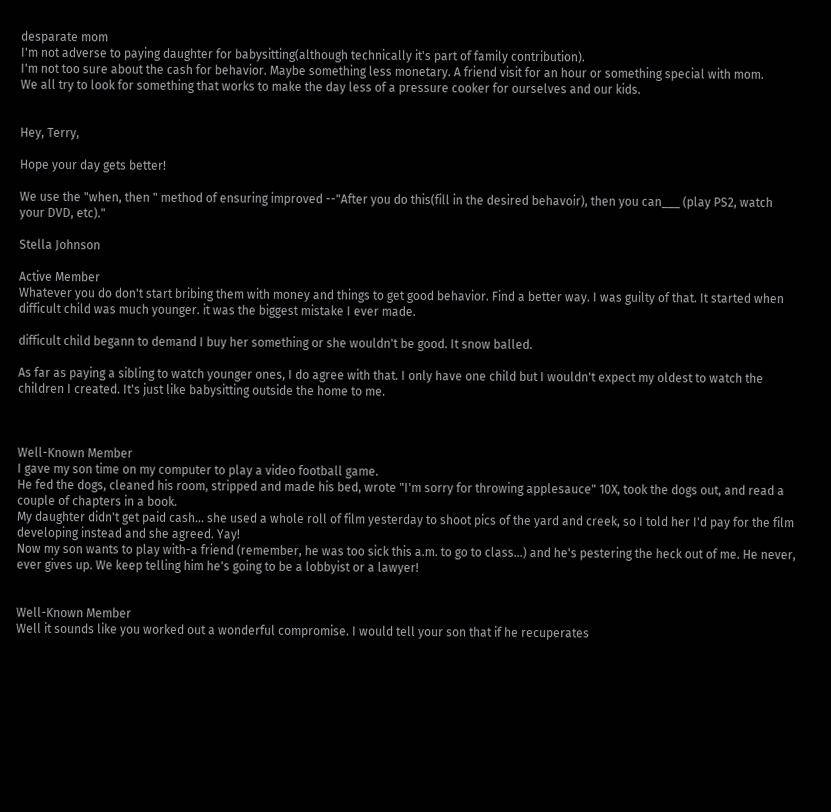desparate mom
I'm not adverse to paying daughter for babysitting(although technically it's part of family contribution).
I'm not too sure about the cash for behavior. Maybe something less monetary. A friend visit for an hour or something special with mom.
We all try to look for something that works to make the day less of a pressure cooker for ourselves and our kids.


Hey, Terry,

Hope your day gets better!

We use the "when, then " method of ensuring improved --"After you do this(fill in the desired behavoir), then you can___ (play PS2, watch your DVD, etc)."

Stella Johnson

Active Member
Whatever you do don't start bribing them with money and things to get good behavior. Find a better way. I was guilty of that. It started when difficult child was much younger. it was the biggest mistake I ever made.

difficult child begann to demand I buy her something or she wouldn't be good. It snow balled.

As far as paying a sibling to watch younger ones, I do agree with that. I only have one child but I wouldn't expect my oldest to watch the children I created. It's just like babysitting outside the home to me.



Well-Known Member
I gave my son time on my computer to play a video football game.
He fed the dogs, cleaned his room, stripped and made his bed, wrote "I'm sorry for throwing applesauce" 10X, took the dogs out, and read a couple of chapters in a book.
My daughter didn't get paid cash... she used a whole roll of film yesterday to shoot pics of the yard and creek, so I told her I'd pay for the film developing instead and she agreed. Yay!
Now my son wants to play with-a friend (remember, he was too sick this a.m. to go to class...) and he's pestering the heck out of me. He never, ever gives up. We keep telling him he's going to be a lobbyist or a lawyer!


Well-Known Member
Well it sounds like you worked out a wonderful compromise. I would tell your son that if he recuperates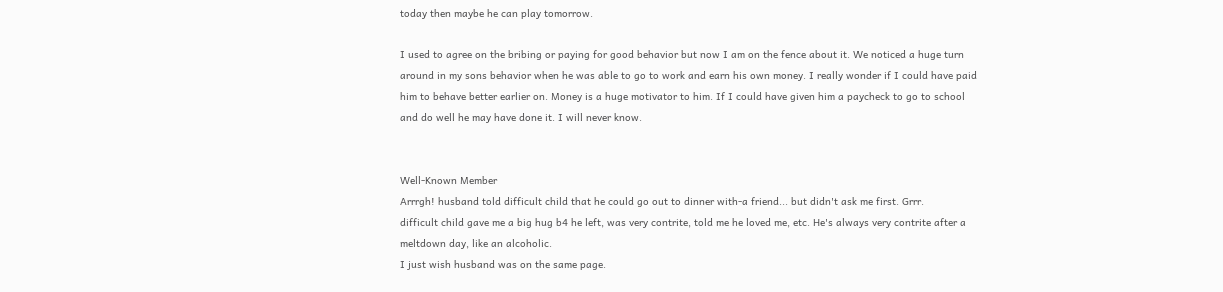today then maybe he can play tomorrow.

I used to agree on the bribing or paying for good behavior but now I am on the fence about it. We noticed a huge turn around in my sons behavior when he was able to go to work and earn his own money. I really wonder if I could have paid him to behave better earlier on. Money is a huge motivator to him. If I could have given him a paycheck to go to school and do well he may have done it. I will never know.


Well-Known Member
Arrrgh! husband told difficult child that he could go out to dinner with-a friend... but didn't ask me first. Grrr.
difficult child gave me a big hug b4 he left, was very contrite, told me he loved me, etc. He's always very contrite after a meltdown day, like an alcoholic.
I just wish husband was on the same page.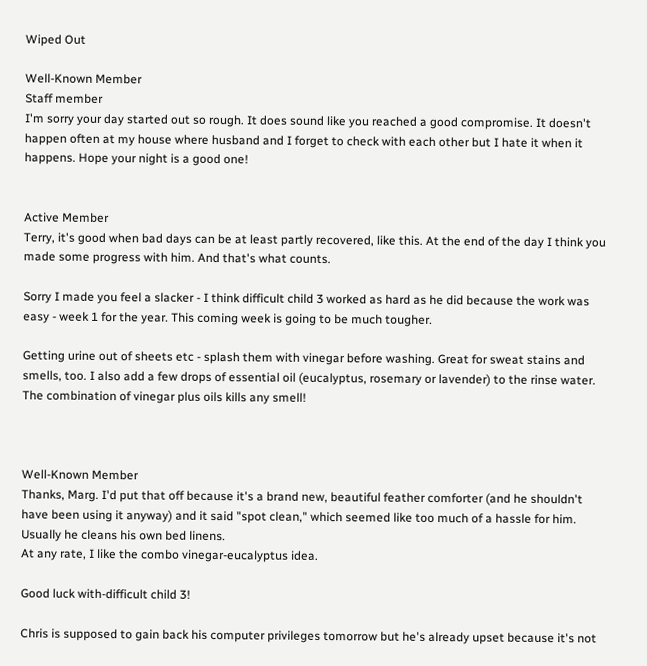Wiped Out

Well-Known Member
Staff member
I'm sorry your day started out so rough. It does sound like you reached a good compromise. It doesn't happen often at my house where husband and I forget to check with each other but I hate it when it happens. Hope your night is a good one!


Active Member
Terry, it's good when bad days can be at least partly recovered, like this. At the end of the day I think you made some progress with him. And that's what counts.

Sorry I made you feel a slacker - I think difficult child 3 worked as hard as he did because the work was easy - week 1 for the year. This coming week is going to be much tougher.

Getting urine out of sheets etc - splash them with vinegar before washing. Great for sweat stains and smells, too. I also add a few drops of essential oil (eucalyptus, rosemary or lavender) to the rinse water. The combination of vinegar plus oils kills any smell!



Well-Known Member
Thanks, Marg. I'd put that off because it's a brand new, beautiful feather comforter (and he shouldn't have been using it anyway) and it said "spot clean," which seemed like too much of a hassle for him. Usually he cleans his own bed linens.
At any rate, I like the combo vinegar-eucalyptus idea.

Good luck with-difficult child 3!

Chris is supposed to gain back his computer privileges tomorrow but he's already upset because it's not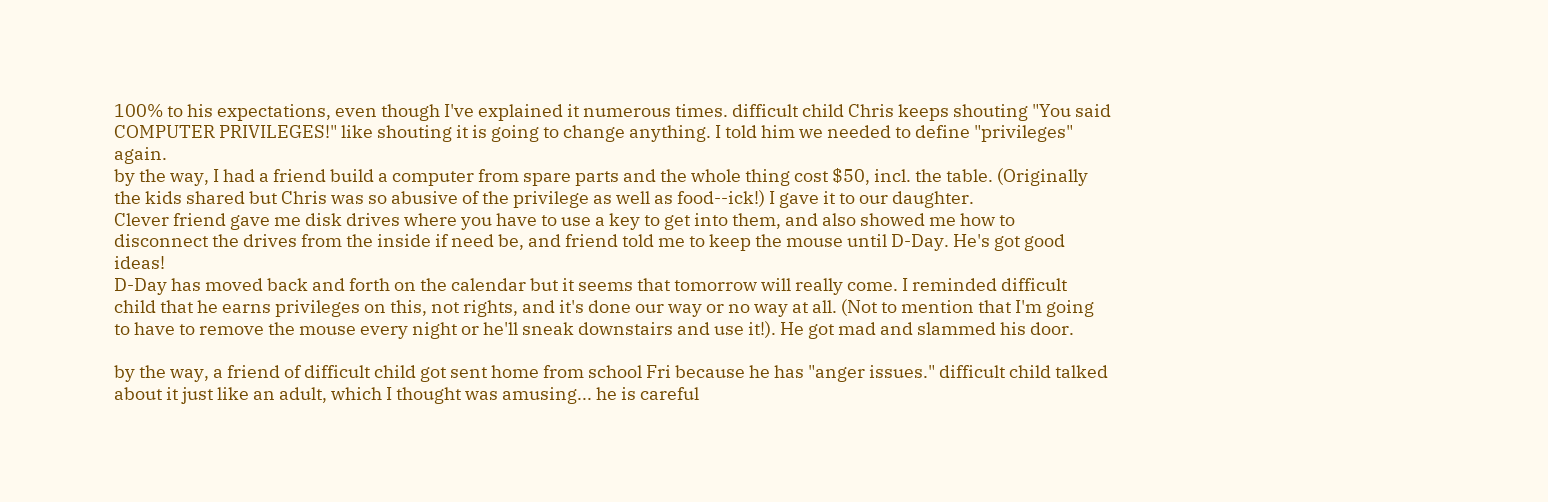100% to his expectations, even though I've explained it numerous times. difficult child Chris keeps shouting "You said COMPUTER PRIVILEGES!" like shouting it is going to change anything. I told him we needed to define "privileges" again.
by the way, I had a friend build a computer from spare parts and the whole thing cost $50, incl. the table. (Originally the kids shared but Chris was so abusive of the privilege as well as food--ick!) I gave it to our daughter.
Clever friend gave me disk drives where you have to use a key to get into them, and also showed me how to disconnect the drives from the inside if need be, and friend told me to keep the mouse until D-Day. He's got good ideas!
D-Day has moved back and forth on the calendar but it seems that tomorrow will really come. I reminded difficult child that he earns privileges on this, not rights, and it's done our way or no way at all. (Not to mention that I'm going to have to remove the mouse every night or he'll sneak downstairs and use it!). He got mad and slammed his door.

by the way, a friend of difficult child got sent home from school Fri because he has "anger issues." difficult child talked about it just like an adult, which I thought was amusing... he is careful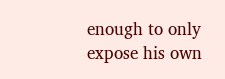enough to only expose his own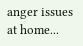anger issues at home...